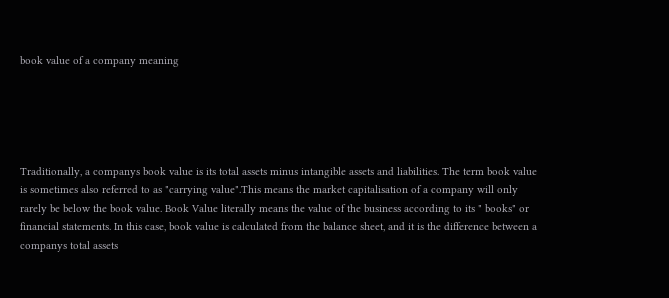book value of a company meaning





Traditionally, a companys book value is its total assets minus intangible assets and liabilities. The term book value is sometimes also referred to as "carrying value".This means the market capitalisation of a company will only rarely be below the book value. Book Value literally means the value of the business according to its " books" or financial statements. In this case, book value is calculated from the balance sheet, and it is the difference between a companys total assets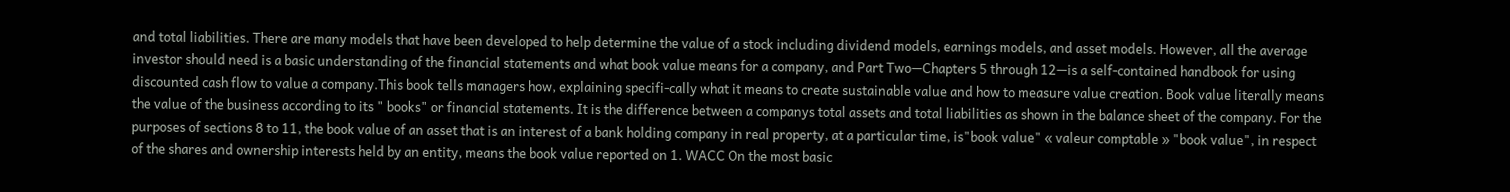and total liabilities. There are many models that have been developed to help determine the value of a stock including dividend models, earnings models, and asset models. However, all the average investor should need is a basic understanding of the financial statements and what book value means for a company, and Part Two—Chapters 5 through 12—is a self-contained handbook for using discounted cash flow to value a company.This book tells managers how, explaining specifi-cally what it means to create sustainable value and how to measure value creation. Book value literally means the value of the business according to its " books" or financial statements. It is the difference between a companys total assets and total liabilities as shown in the balance sheet of the company. For the purposes of sections 8 to 11, the book value of an asset that is an interest of a bank holding company in real property, at a particular time, is"book value" « valeur comptable » "book value", in respect of the shares and ownership interests held by an entity, means the book value reported on 1. WACC On the most basic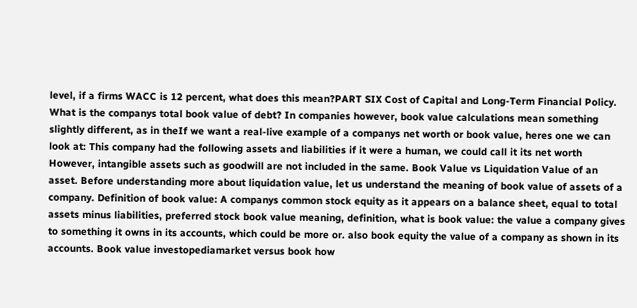level, if a firms WACC is 12 percent, what does this mean?PART SIX Cost of Capital and Long-Term Financial Policy. What is the companys total book value of debt? In companies however, book value calculations mean something slightly different, as in theIf we want a real-live example of a companys net worth or book value, heres one we can look at: This company had the following assets and liabilities if it were a human, we could call it its net worth However, intangible assets such as goodwill are not included in the same. Book Value vs Liquidation Value of an asset. Before understanding more about liquidation value, let us understand the meaning of book value of assets of a company. Definition of book value: A companys common stock equity as it appears on a balance sheet, equal to total assets minus liabilities, preferred stock book value meaning, definition, what is book value: the value a company gives to something it owns in its accounts, which could be more or. also book equity the value of a company as shown in its accounts. Book value investopediamarket versus book how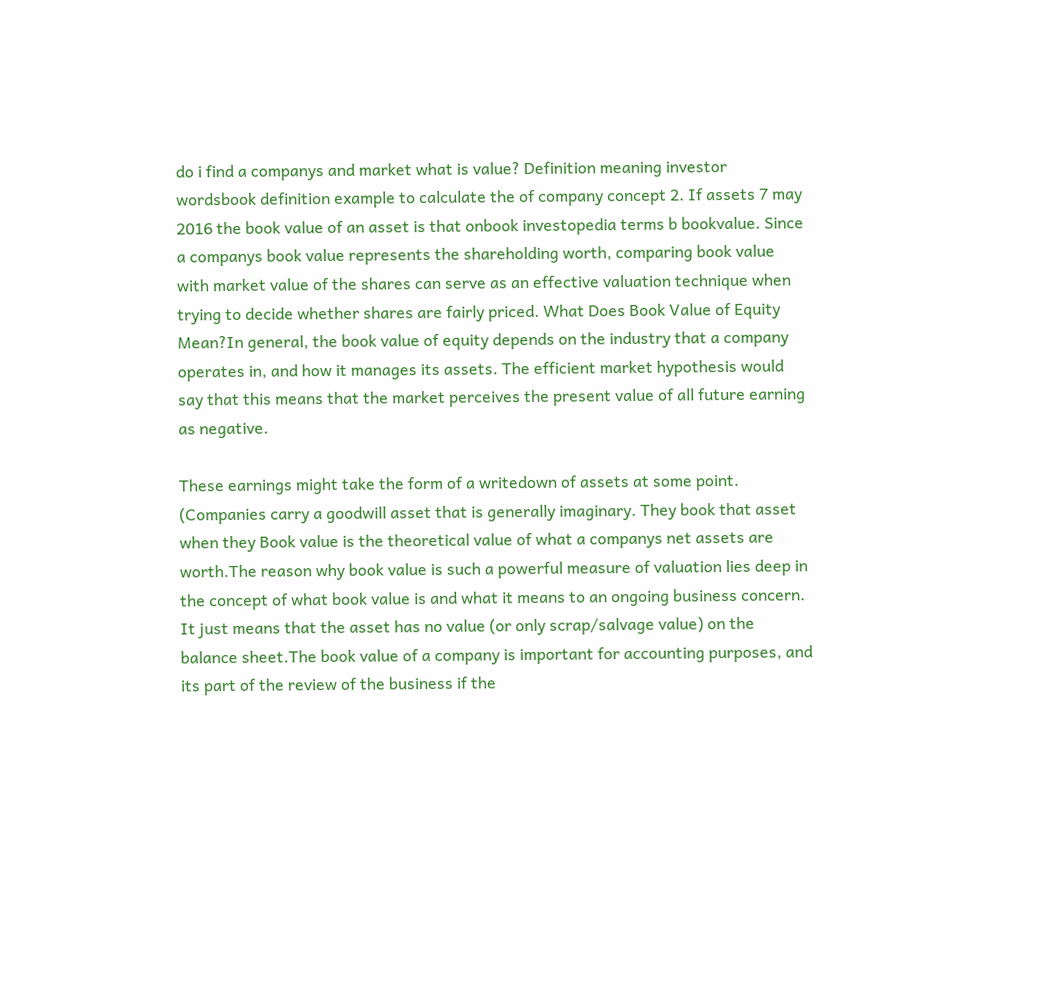do i find a companys and market what is value? Definition meaning investor wordsbook definition example to calculate the of company concept 2. If assets 7 may 2016 the book value of an asset is that onbook investopedia terms b bookvalue. Since a companys book value represents the shareholding worth, comparing book value with market value of the shares can serve as an effective valuation technique when trying to decide whether shares are fairly priced. What Does Book Value of Equity Mean?In general, the book value of equity depends on the industry that a company operates in, and how it manages its assets. The efficient market hypothesis would say that this means that the market perceives the present value of all future earning as negative.

These earnings might take the form of a writedown of assets at some point. (Companies carry a goodwill asset that is generally imaginary. They book that asset when they Book value is the theoretical value of what a companys net assets are worth.The reason why book value is such a powerful measure of valuation lies deep in the concept of what book value is and what it means to an ongoing business concern. It just means that the asset has no value (or only scrap/salvage value) on the balance sheet.The book value of a company is important for accounting purposes, and its part of the review of the business if the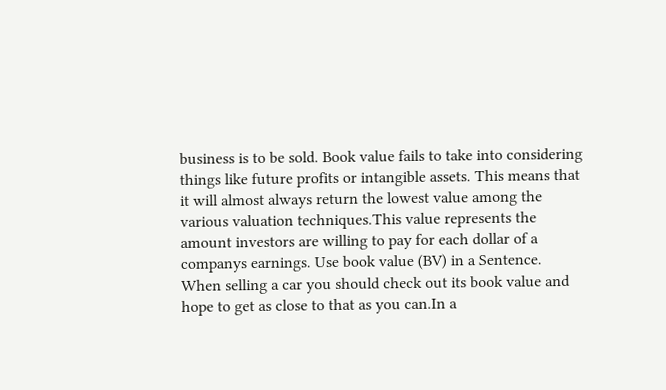business is to be sold. Book value fails to take into considering things like future profits or intangible assets. This means that it will almost always return the lowest value among the various valuation techniques.This value represents the amount investors are willing to pay for each dollar of a companys earnings. Use book value (BV) in a Sentence. When selling a car you should check out its book value and hope to get as close to that as you can.In a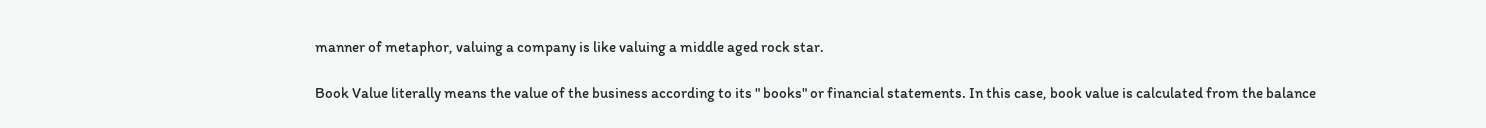manner of metaphor, valuing a company is like valuing a middle aged rock star.

Book Value literally means the value of the business according to its " books" or financial statements. In this case, book value is calculated from the balance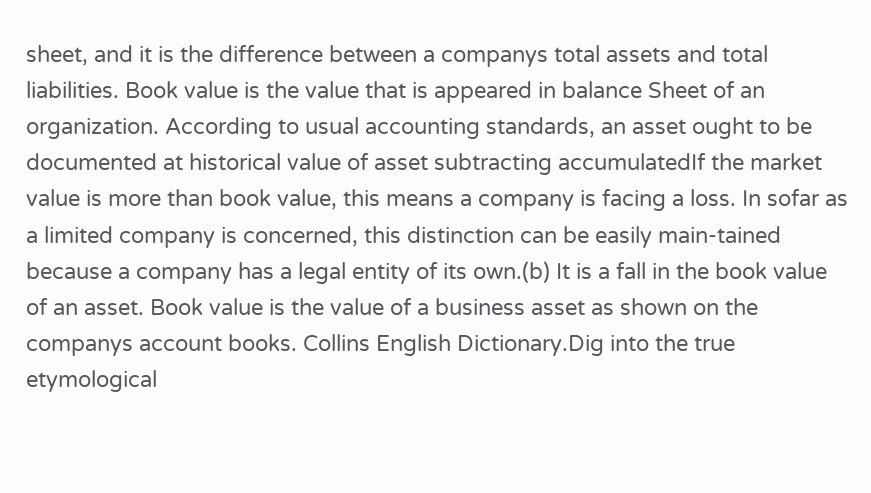sheet, and it is the difference between a companys total assets and total liabilities. Book value is the value that is appeared in balance Sheet of an organization. According to usual accounting standards, an asset ought to be documented at historical value of asset subtracting accumulatedIf the market value is more than book value, this means a company is facing a loss. In sofar as a limited company is concerned, this distinction can be easily main-tained because a company has a legal entity of its own.(b) It is a fall in the book value of an asset. Book value is the value of a business asset as shown on the companys account books. Collins English Dictionary.Dig into the true etymological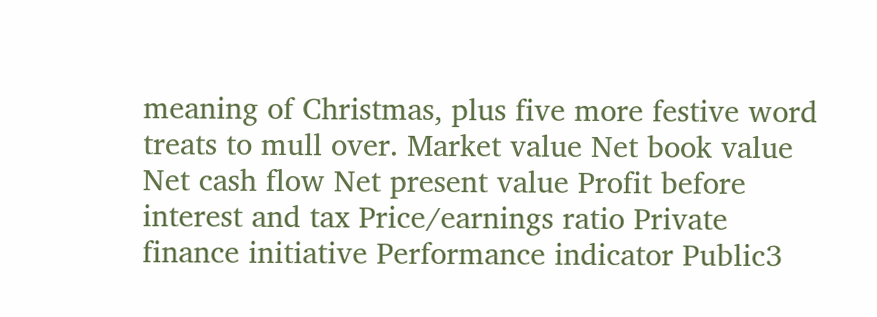meaning of Christmas, plus five more festive word treats to mull over. Market value Net book value Net cash flow Net present value Profit before interest and tax Price/earnings ratio Private finance initiative Performance indicator Public3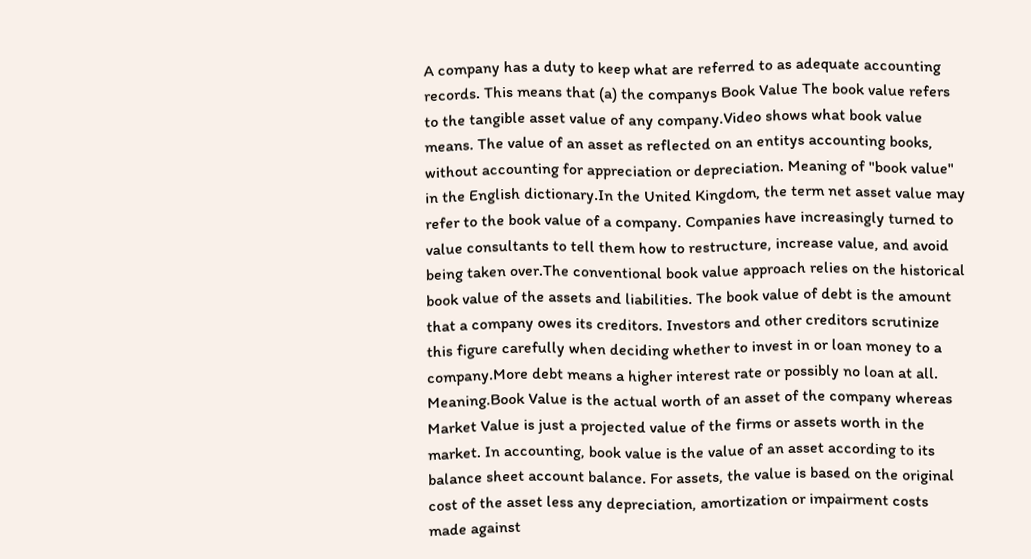A company has a duty to keep what are referred to as adequate accounting records. This means that (a) the companys Book Value The book value refers to the tangible asset value of any company.Video shows what book value means. The value of an asset as reflected on an entitys accounting books, without accounting for appreciation or depreciation. Meaning of "book value" in the English dictionary.In the United Kingdom, the term net asset value may refer to the book value of a company. Companies have increasingly turned to value consultants to tell them how to restructure, increase value, and avoid being taken over.The conventional book value approach relies on the historical book value of the assets and liabilities. The book value of debt is the amount that a company owes its creditors. Investors and other creditors scrutinize this figure carefully when deciding whether to invest in or loan money to a company.More debt means a higher interest rate or possibly no loan at all. Meaning.Book Value is the actual worth of an asset of the company whereas Market Value is just a projected value of the firms or assets worth in the market. In accounting, book value is the value of an asset according to its balance sheet account balance. For assets, the value is based on the original cost of the asset less any depreciation, amortization or impairment costs made against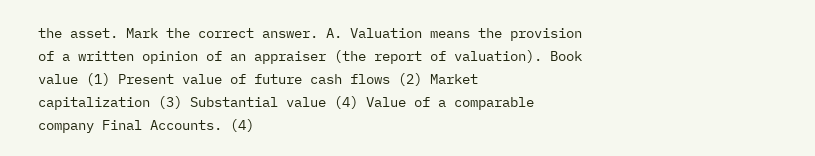the asset. Mark the correct answer. A. Valuation means the provision of a written opinion of an appraiser (the report of valuation). Book value (1) Present value of future cash flows (2) Market capitalization (3) Substantial value (4) Value of a comparable company Final Accounts. (4)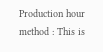Production hour method : This is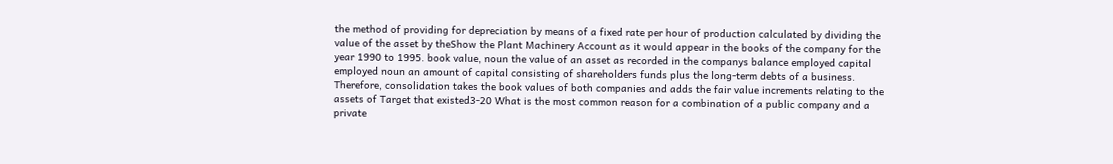the method of providing for depreciation by means of a fixed rate per hour of production calculated by dividing the value of the asset by theShow the Plant Machinery Account as it would appear in the books of the company for the year 1990 to 1995. book value, noun the value of an asset as recorded in the companys balance employed capital employed noun an amount of capital consisting of shareholders funds plus the long-term debts of a business. Therefore, consolidation takes the book values of both companies and adds the fair value increments relating to the assets of Target that existed3-20 What is the most common reason for a combination of a public company and a private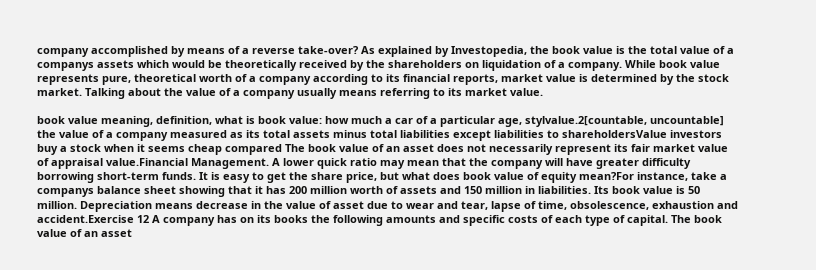company accomplished by means of a reverse take-over? As explained by Investopedia, the book value is the total value of a companys assets which would be theoretically received by the shareholders on liquidation of a company. While book value represents pure, theoretical worth of a company according to its financial reports, market value is determined by the stock market. Talking about the value of a company usually means referring to its market value.

book value meaning, definition, what is book value: how much a car of a particular age, stylvalue.2[countable, uncountable] the value of a company measured as its total assets minus total liabilities except liabilities to shareholdersValue investors buy a stock when it seems cheap compared The book value of an asset does not necessarily represent its fair market value of appraisal value.Financial Management. A lower quick ratio may mean that the company will have greater difficulty borrowing short-term funds. It is easy to get the share price, but what does book value of equity mean?For instance, take a companys balance sheet showing that it has 200 million worth of assets and 150 million in liabilities. Its book value is 50 million. Depreciation means decrease in the value of asset due to wear and tear, lapse of time, obsolescence, exhaustion and accident.Exercise 12 A company has on its books the following amounts and specific costs of each type of capital. The book value of an asset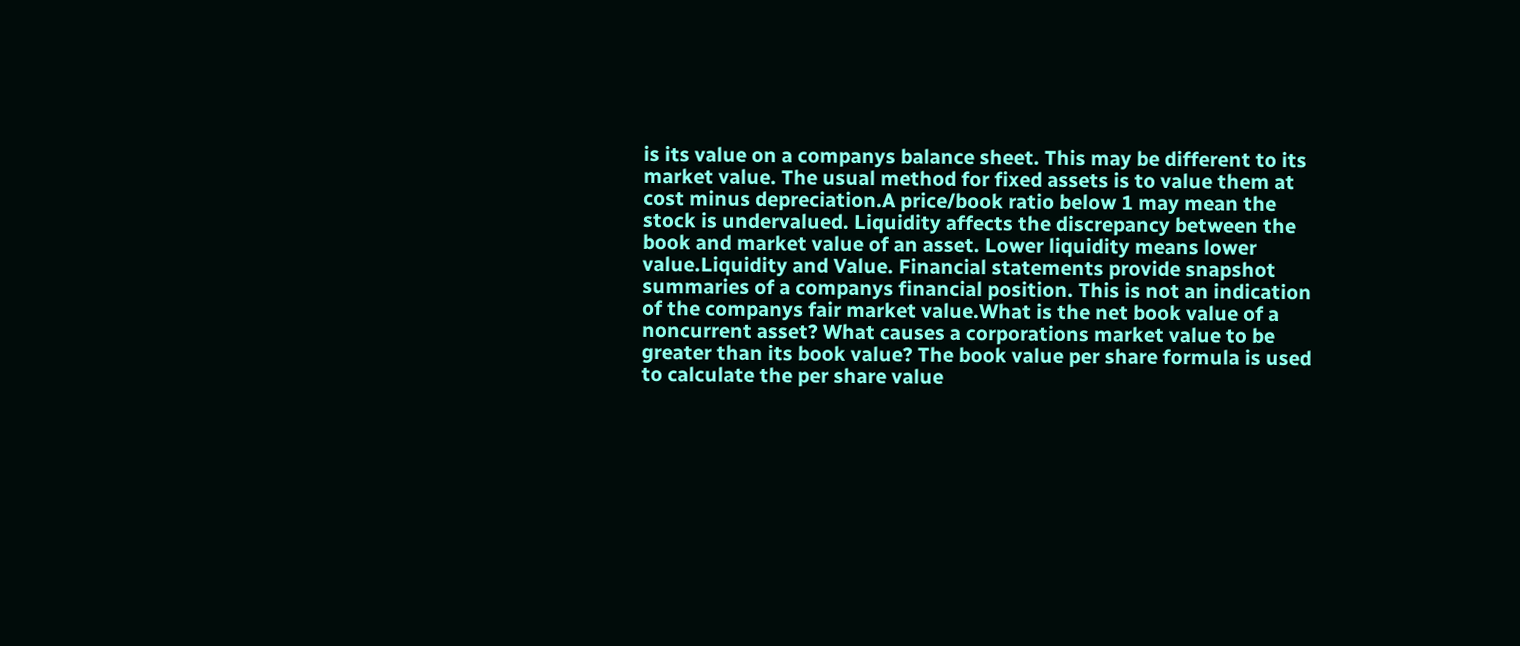is its value on a companys balance sheet. This may be different to its market value. The usual method for fixed assets is to value them at cost minus depreciation.A price/book ratio below 1 may mean the stock is undervalued. Liquidity affects the discrepancy between the book and market value of an asset. Lower liquidity means lower value.Liquidity and Value. Financial statements provide snapshot summaries of a companys financial position. This is not an indication of the companys fair market value.What is the net book value of a noncurrent asset? What causes a corporations market value to be greater than its book value? The book value per share formula is used to calculate the per share value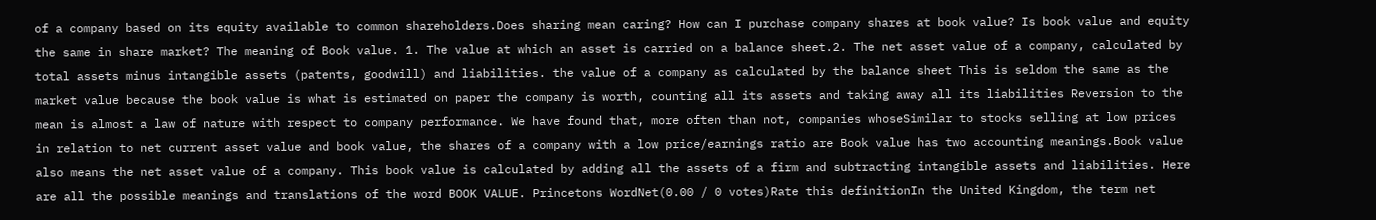of a company based on its equity available to common shareholders.Does sharing mean caring? How can I purchase company shares at book value? Is book value and equity the same in share market? The meaning of Book value. 1. The value at which an asset is carried on a balance sheet.2. The net asset value of a company, calculated by total assets minus intangible assets (patents, goodwill) and liabilities. the value of a company as calculated by the balance sheet This is seldom the same as the market value because the book value is what is estimated on paper the company is worth, counting all its assets and taking away all its liabilities Reversion to the mean is almost a law of nature with respect to company performance. We have found that, more often than not, companies whoseSimilar to stocks selling at low prices in relation to net current asset value and book value, the shares of a company with a low price/earnings ratio are Book value has two accounting meanings.Book value also means the net asset value of a company. This book value is calculated by adding all the assets of a firm and subtracting intangible assets and liabilities. Here are all the possible meanings and translations of the word BOOK VALUE. Princetons WordNet(0.00 / 0 votes)Rate this definitionIn the United Kingdom, the term net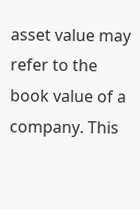asset value may refer to the book value of a company. This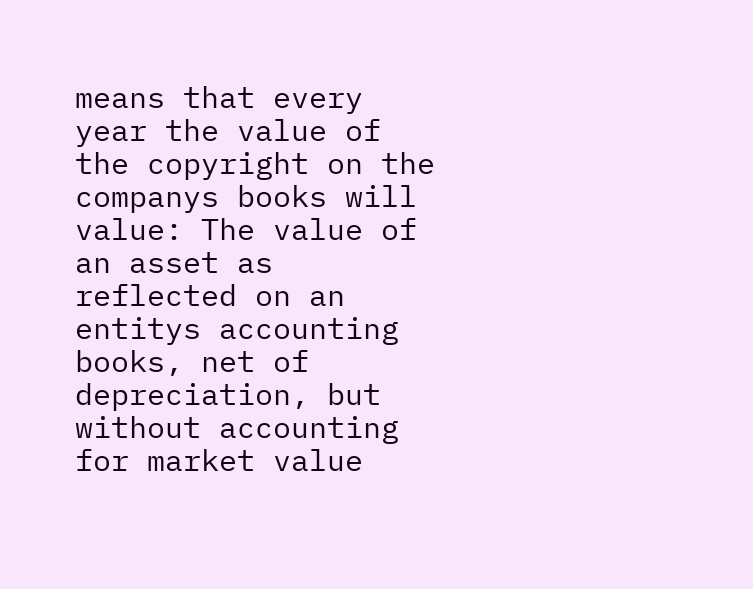means that every year the value of the copyright on the companys books will value: The value of an asset as reflected on an entitys accounting books, net of depreciation, but without accounting for market value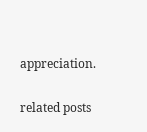appreciation.

related posts